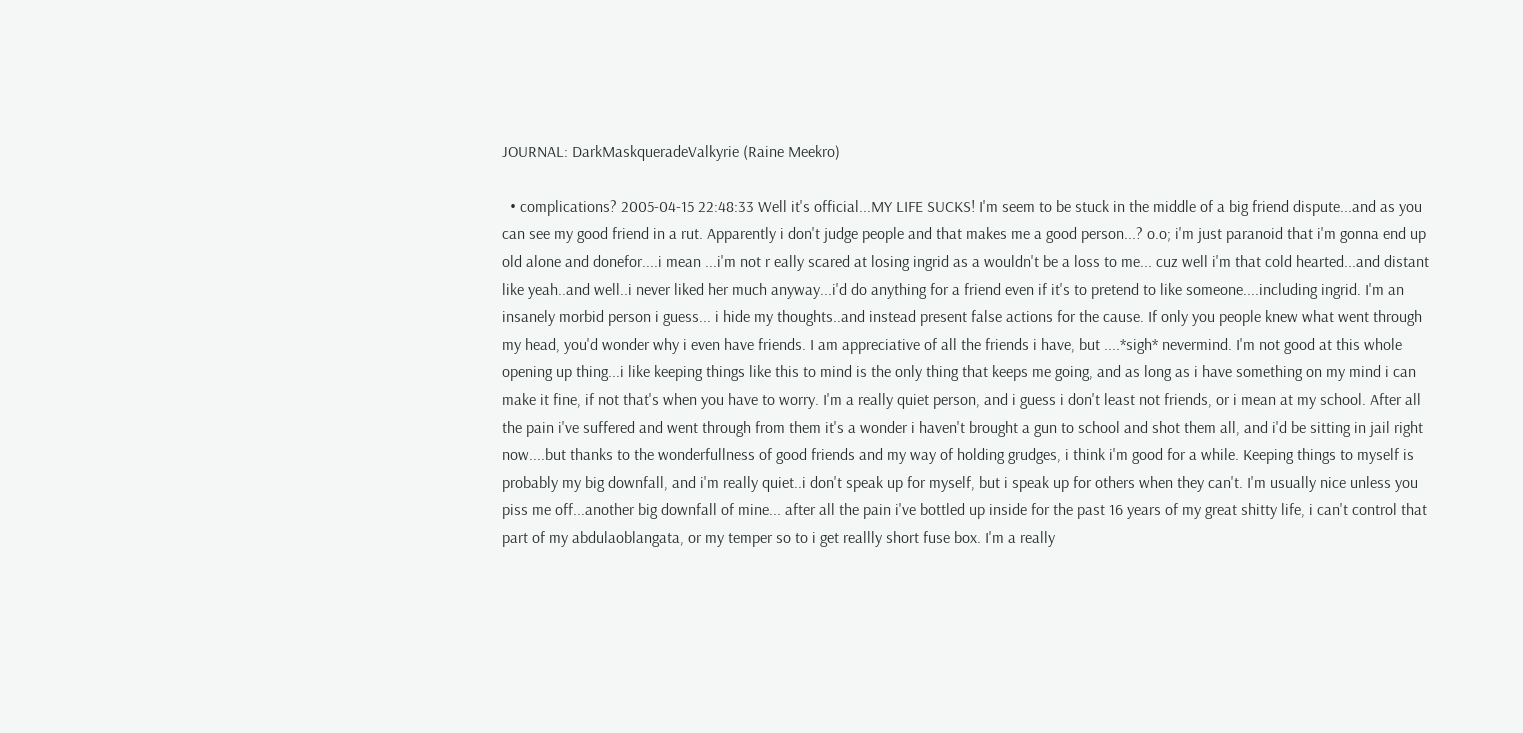JOURNAL: DarkMaskqueradeValkyrie (Raine Meekro)

  • complications? 2005-04-15 22:48:33 Well it's official...MY LIFE SUCKS! I'm seem to be stuck in the middle of a big friend dispute...and as you can see my good friend in a rut. Apparently i don't judge people and that makes me a good person...? o.o; i'm just paranoid that i'm gonna end up old alone and donefor....i mean ...i'm not r eally scared at losing ingrid as a wouldn't be a loss to me... cuz well i'm that cold hearted...and distant like yeah..and well..i never liked her much anyway...i'd do anything for a friend even if it's to pretend to like someone....including ingrid. I'm an insanely morbid person i guess... i hide my thoughts..and instead present false actions for the cause. If only you people knew what went through my head, you'd wonder why i even have friends. I am appreciative of all the friends i have, but ....*sigh* nevermind. I'm not good at this whole opening up thing...i like keeping things like this to mind is the only thing that keeps me going, and as long as i have something on my mind i can make it fine, if not that's when you have to worry. I'm a really quiet person, and i guess i don't least not friends, or i mean at my school. After all the pain i've suffered and went through from them it's a wonder i haven't brought a gun to school and shot them all, and i'd be sitting in jail right now....but thanks to the wonderfullness of good friends and my way of holding grudges, i think i'm good for a while. Keeping things to myself is probably my big downfall, and i'm really quiet..i don't speak up for myself, but i speak up for others when they can't. I'm usually nice unless you piss me off...another big downfall of mine... after all the pain i've bottled up inside for the past 16 years of my great shitty life, i can't control that part of my abdulaoblangata, or my temper so to i get reallly short fuse box. I'm a really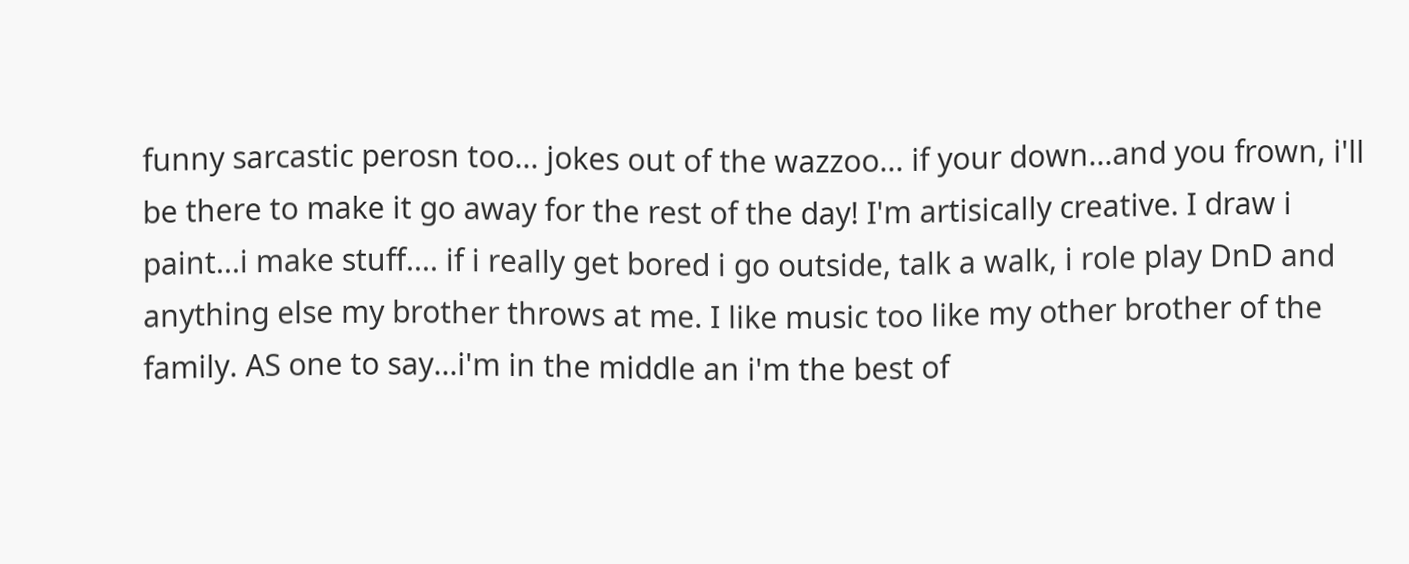funny sarcastic perosn too... jokes out of the wazzoo... if your down...and you frown, i'll be there to make it go away for the rest of the day! I'm artisically creative. I draw i paint...i make stuff.... if i really get bored i go outside, talk a walk, i role play DnD and anything else my brother throws at me. I like music too like my other brother of the family. AS one to say...i'm in the middle an i'm the best of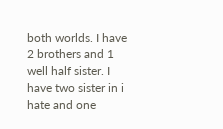both worlds. I have 2 brothers and 1 well half sister. I have two sister in i hate and one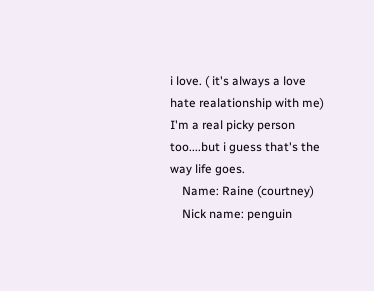i love. ( it's always a love hate realationship with me) I'm a real picky person too....but i guess that's the way life goes.
    Name: Raine (courtney)
    Nick name: penguin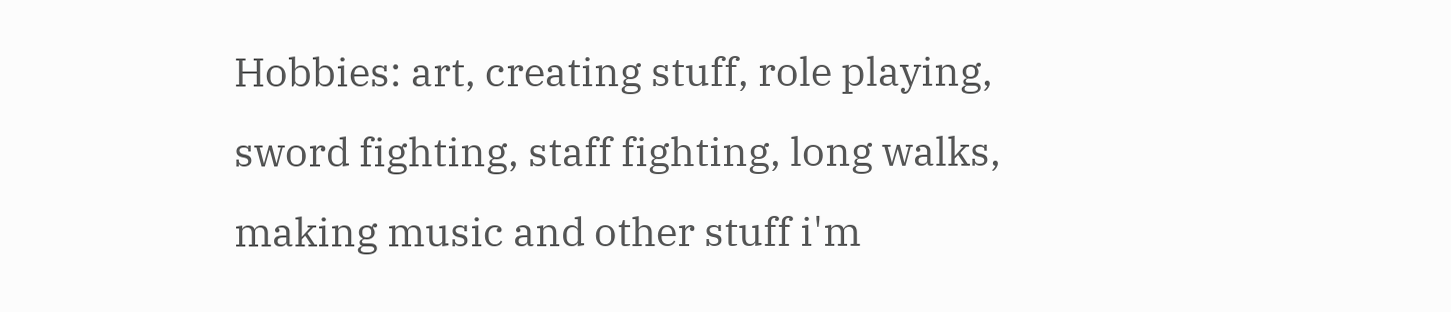Hobbies: art, creating stuff, role playing, sword fighting, staff fighting, long walks, making music and other stuff i'm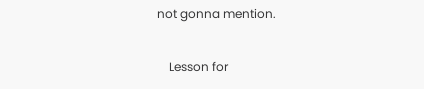not gonna mention.

    Lesson for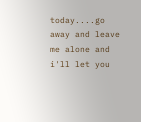today....go away and leave me alone and i'll let you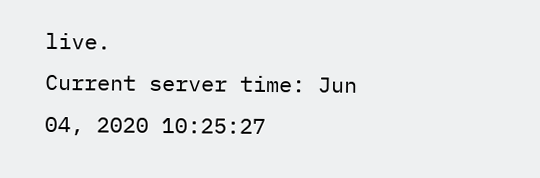live.
Current server time: Jun 04, 2020 10:25:27